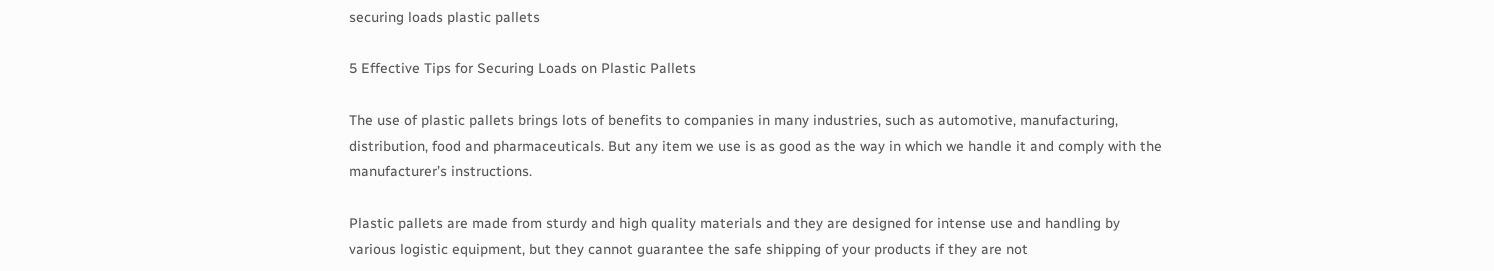securing loads plastic pallets

5 Effective Tips for Securing Loads on Plastic Pallets

The use of plastic pallets brings lots of benefits to companies in many industries, such as automotive, manufacturing, distribution, food and pharmaceuticals. But any item we use is as good as the way in which we handle it and comply with the manufacturer’s instructions.

Plastic pallets are made from sturdy and high quality materials and they are designed for intense use and handling by various logistic equipment, but they cannot guarantee the safe shipping of your products if they are not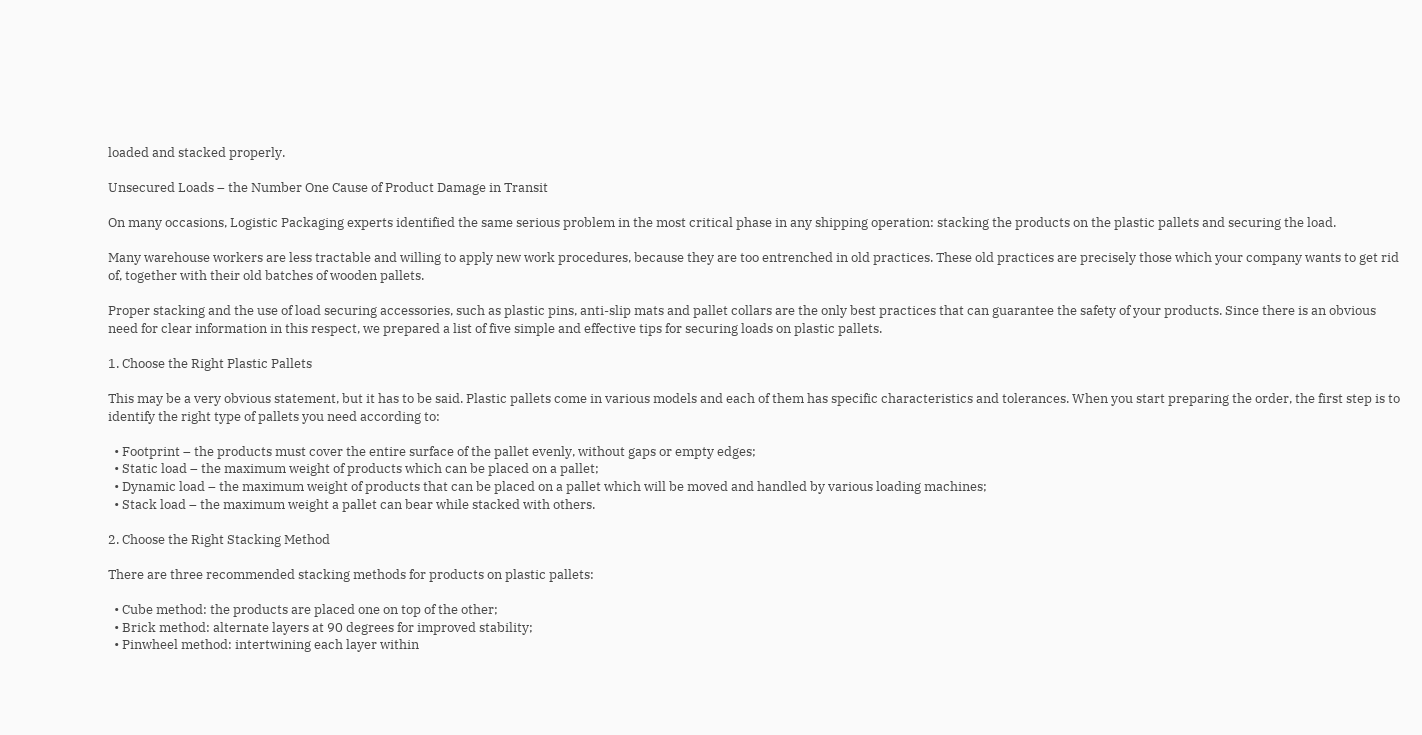loaded and stacked properly.

Unsecured Loads – the Number One Cause of Product Damage in Transit

On many occasions, Logistic Packaging experts identified the same serious problem in the most critical phase in any shipping operation: stacking the products on the plastic pallets and securing the load.

Many warehouse workers are less tractable and willing to apply new work procedures, because they are too entrenched in old practices. These old practices are precisely those which your company wants to get rid of, together with their old batches of wooden pallets.

Proper stacking and the use of load securing accessories, such as plastic pins, anti-slip mats and pallet collars are the only best practices that can guarantee the safety of your products. Since there is an obvious need for clear information in this respect, we prepared a list of five simple and effective tips for securing loads on plastic pallets.

1. Choose the Right Plastic Pallets

This may be a very obvious statement, but it has to be said. Plastic pallets come in various models and each of them has specific characteristics and tolerances. When you start preparing the order, the first step is to identify the right type of pallets you need according to:

  • Footprint – the products must cover the entire surface of the pallet evenly, without gaps or empty edges;
  • Static load – the maximum weight of products which can be placed on a pallet;
  • Dynamic load – the maximum weight of products that can be placed on a pallet which will be moved and handled by various loading machines;
  • Stack load – the maximum weight a pallet can bear while stacked with others.

2. Choose the Right Stacking Method

There are three recommended stacking methods for products on plastic pallets:

  • Cube method: the products are placed one on top of the other;
  • Brick method: alternate layers at 90 degrees for improved stability;
  • Pinwheel method: intertwining each layer within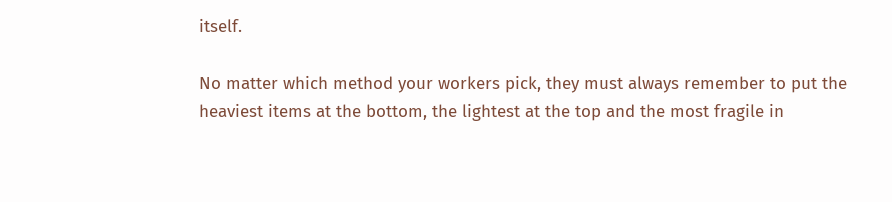itself.

No matter which method your workers pick, they must always remember to put the heaviest items at the bottom, the lightest at the top and the most fragile in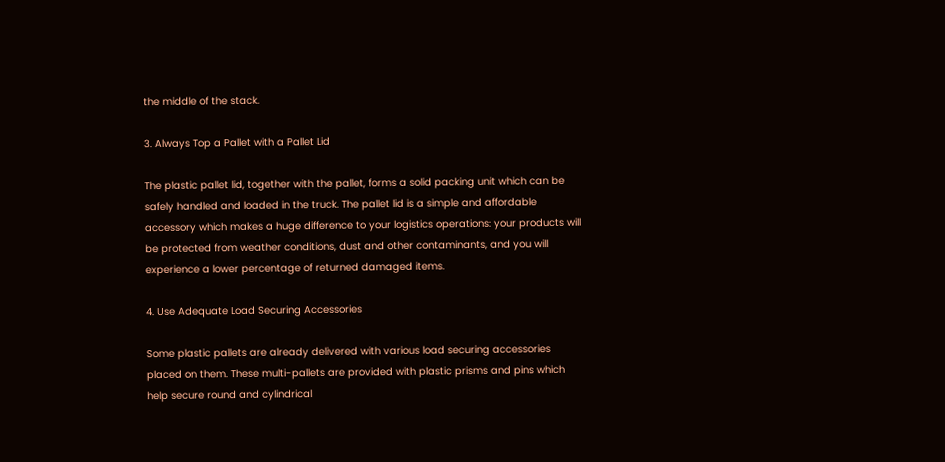the middle of the stack.

3. Always Top a Pallet with a Pallet Lid

The plastic pallet lid, together with the pallet, forms a solid packing unit which can be safely handled and loaded in the truck. The pallet lid is a simple and affordable accessory which makes a huge difference to your logistics operations: your products will be protected from weather conditions, dust and other contaminants, and you will experience a lower percentage of returned damaged items.

4. Use Adequate Load Securing Accessories

Some plastic pallets are already delivered with various load securing accessories placed on them. These multi-pallets are provided with plastic prisms and pins which help secure round and cylindrical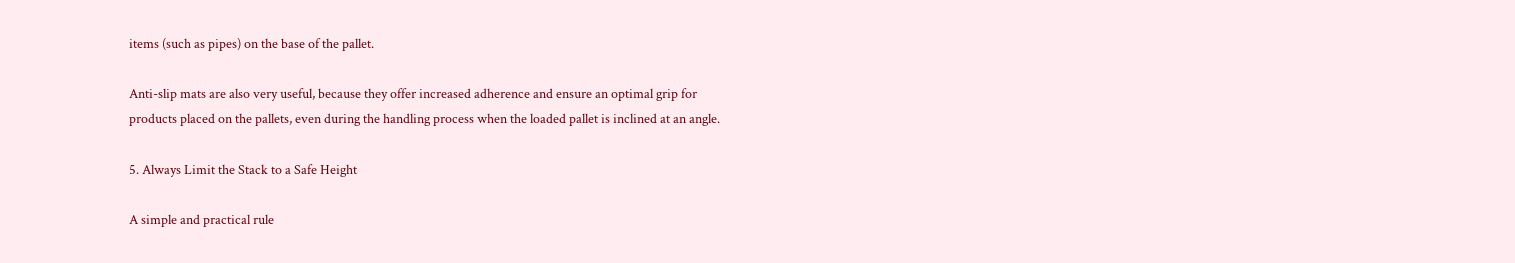items (such as pipes) on the base of the pallet.

Anti-slip mats are also very useful, because they offer increased adherence and ensure an optimal grip for products placed on the pallets, even during the handling process when the loaded pallet is inclined at an angle.

5. Always Limit the Stack to a Safe Height

A simple and practical rule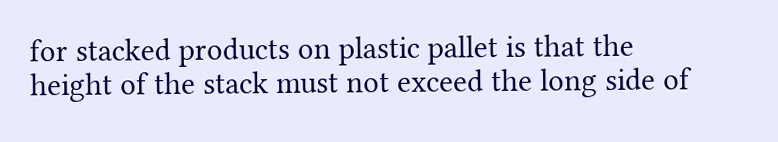for stacked products on plastic pallet is that the height of the stack must not exceed the long side of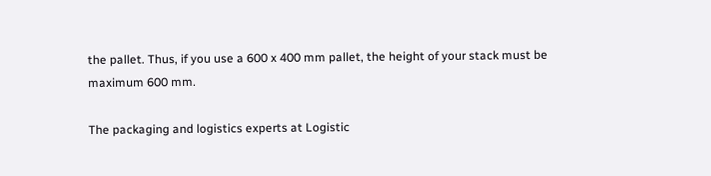the pallet. Thus, if you use a 600 x 400 mm pallet, the height of your stack must be maximum 600 mm.

The packaging and logistics experts at Logistic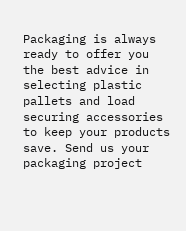Packaging is always ready to offer you the best advice in selecting plastic pallets and load securing accessories to keep your products save. Send us your packaging project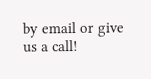by email or give us a call!